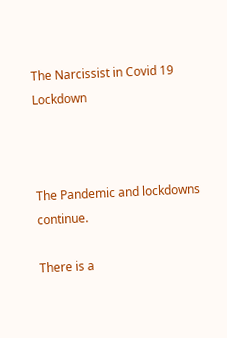The Narcissist in Covid 19 Lockdown



The Pandemic and lockdowns continue.

There is a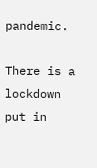pandemic.

There is a lockdown put in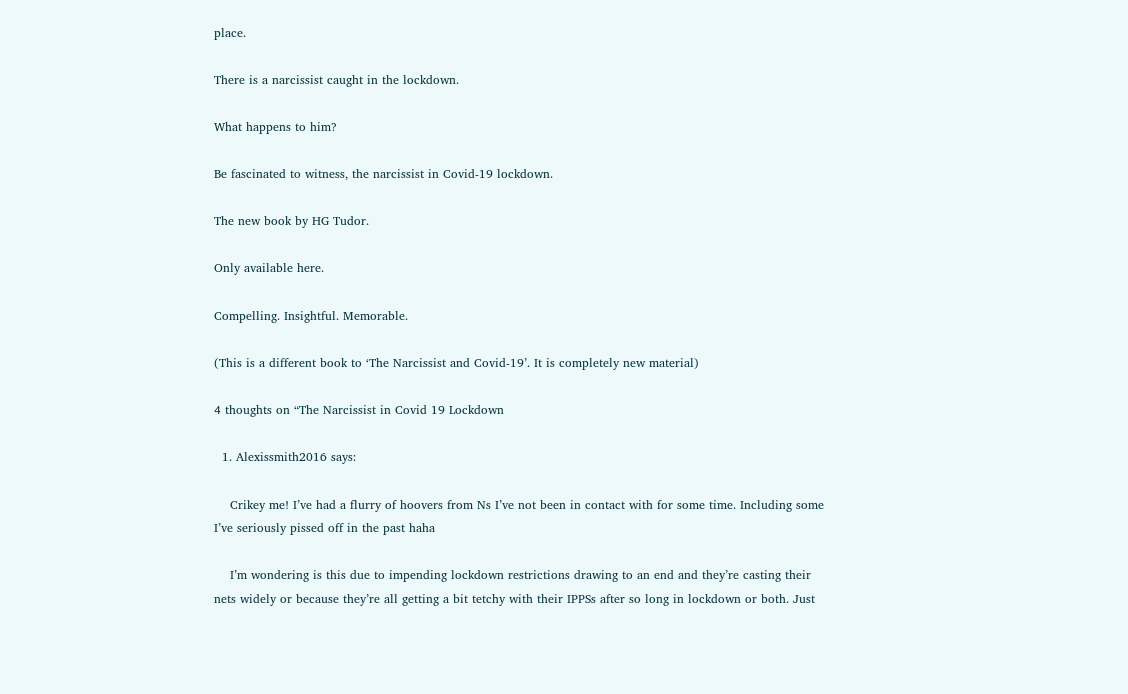place.

There is a narcissist caught in the lockdown.

What happens to him?

Be fascinated to witness, the narcissist in Covid-19 lockdown.

The new book by HG Tudor.

Only available here.

Compelling. Insightful. Memorable.

(This is a different book to ‘The Narcissist and Covid-19’. It is completely new material)

4 thoughts on “The Narcissist in Covid 19 Lockdown

  1. Alexissmith2016 says:

    Crikey me! I’ve had a flurry of hoovers from Ns I’ve not been in contact with for some time. Including some I’ve seriously pissed off in the past haha

    I’m wondering is this due to impending lockdown restrictions drawing to an end and they’re casting their nets widely or because they’re all getting a bit tetchy with their IPPSs after so long in lockdown or both. Just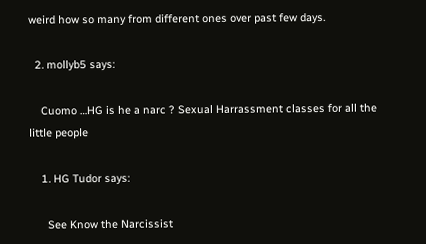weird how so many from different ones over past few days.

  2. mollyb5 says:

    Cuomo …HG is he a narc ? Sexual Harrassment classes for all the little people

    1. HG Tudor says:

      See Know the Narcissist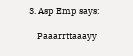3. Asp Emp says:

    Paaarrttaaayy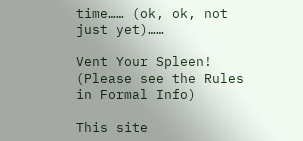time…… (ok, ok, not just yet)……

Vent Your Spleen! (Please see the Rules in Formal Info)

This site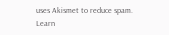uses Akismet to reduce spam. Learn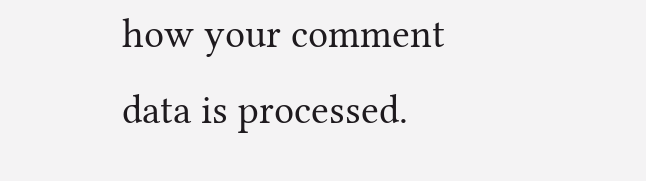how your comment data is processed.